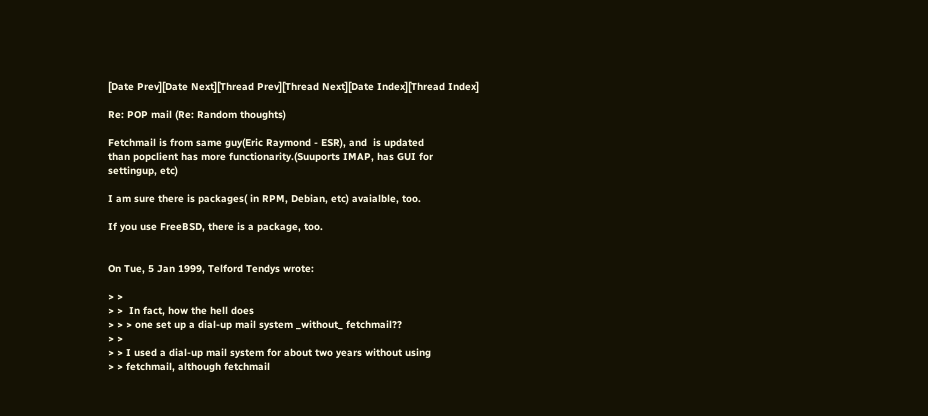[Date Prev][Date Next][Thread Prev][Thread Next][Date Index][Thread Index]

Re: POP mail (Re: Random thoughts)

Fetchmail is from same guy(Eric Raymond - ESR), and  is updated
than popclient has more functionarity.(Suuports IMAP, has GUI for
settingup, etc)

I am sure there is packages( in RPM, Debian, etc) avaialble, too.

If you use FreeBSD, there is a package, too.


On Tue, 5 Jan 1999, Telford Tendys wrote:

> >
> >  In fact, how the hell does
> > > one set up a dial-up mail system _without_ fetchmail??
> >
> > I used a dial-up mail system for about two years without using
> > fetchmail, although fetchmail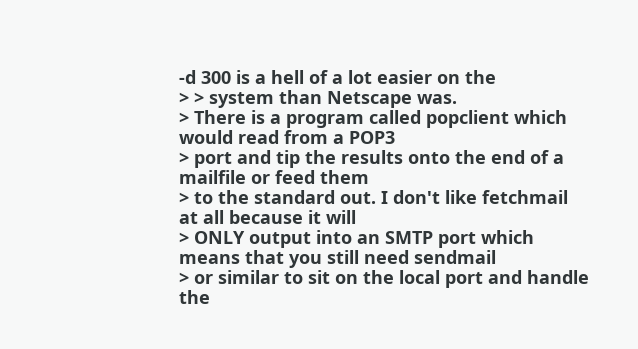-d 300 is a hell of a lot easier on the
> > system than Netscape was.
> There is a program called popclient which would read from a POP3
> port and tip the results onto the end of a mailfile or feed them
> to the standard out. I don't like fetchmail at all because it will
> ONLY output into an SMTP port which means that you still need sendmail
> or similar to sit on the local port and handle the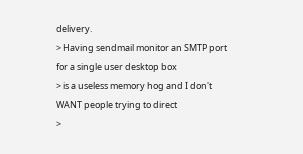delivery.
> Having sendmail monitor an SMTP port for a single user desktop box
> is a useless memory hog and I don't WANT people trying to direct
>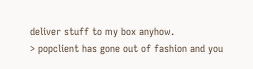deliver stuff to my box anyhow.
> popclient has gone out of fashion and you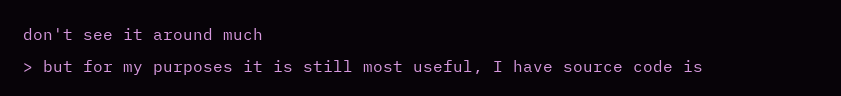don't see it around much
> but for my purposes it is still most useful, I have source code is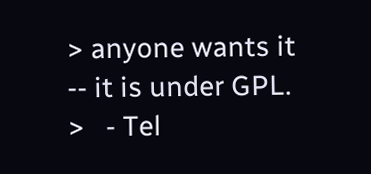> anyone wants it -- it is under GPL.
>   - Tel